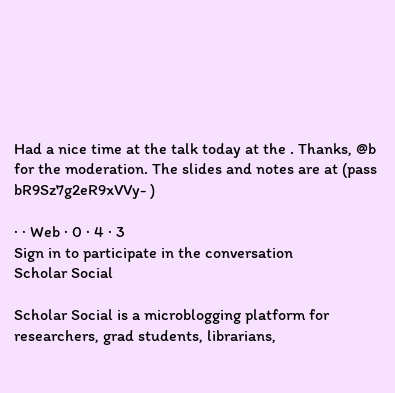Had a nice time at the talk today at the . Thanks, @b for the moderation. The slides and notes are at (pass bR9Sz7g2eR9xVVy- )

· · Web · 0 · 4 · 3
Sign in to participate in the conversation
Scholar Social

Scholar Social is a microblogging platform for researchers, grad students, librarians,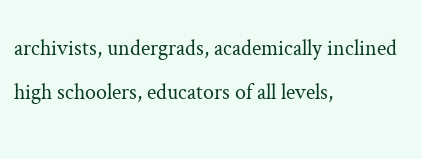archivists, undergrads, academically inclined high schoolers, educators of all levels,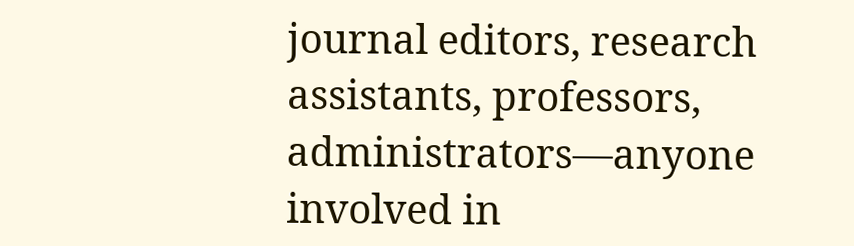journal editors, research assistants, professors, administrators—anyone involved in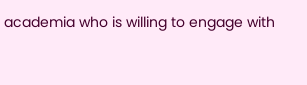academia who is willing to engage with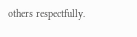others respectfully.